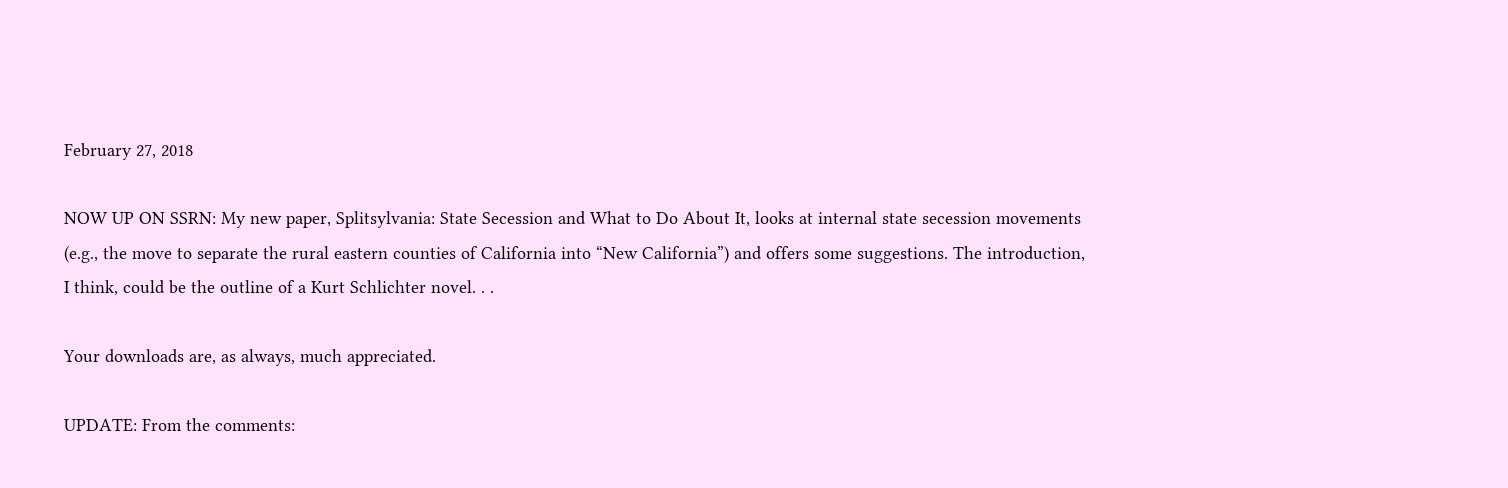February 27, 2018

NOW UP ON SSRN: My new paper, Splitsylvania: State Secession and What to Do About It, looks at internal state secession movements (e.g., the move to separate the rural eastern counties of California into “New California”) and offers some suggestions. The introduction, I think, could be the outline of a Kurt Schlichter novel. . .

Your downloads are, as always, much appreciated.

UPDATE: From the comments: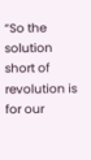“So the solution short of revolution is for our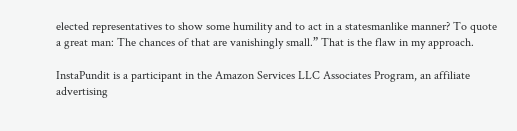elected representatives to show some humility and to act in a statesmanlike manner? To quote a great man: The chances of that are vanishingly small.” That is the flaw in my approach.

InstaPundit is a participant in the Amazon Services LLC Associates Program, an affiliate advertising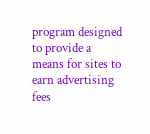program designed to provide a means for sites to earn advertising fees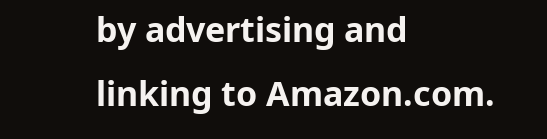by advertising and linking to Amazon.com.